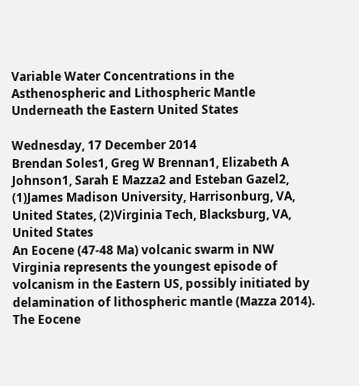Variable Water Concentrations in the Asthenospheric and Lithospheric Mantle Underneath the Eastern United States

Wednesday, 17 December 2014
Brendan Soles1, Greg W Brennan1, Elizabeth A Johnson1, Sarah E Mazza2 and Esteban Gazel2, (1)James Madison University, Harrisonburg, VA, United States, (2)Virginia Tech, Blacksburg, VA, United States
An Eocene (47-48 Ma) volcanic swarm in NW Virginia represents the youngest episode of volcanism in the Eastern US, possibly initiated by delamination of lithospheric mantle (Mazza 2014). The Eocene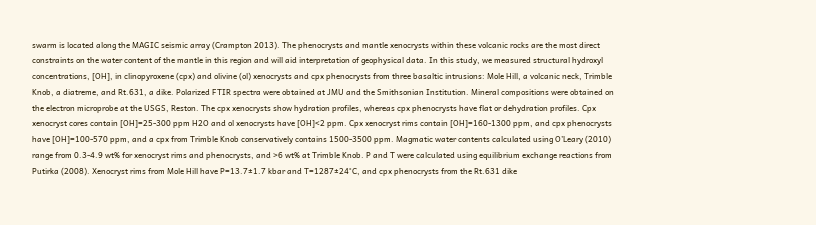swarm is located along the MAGIC seismic array (Crampton 2013). The phenocrysts and mantle xenocrysts within these volcanic rocks are the most direct constraints on the water content of the mantle in this region and will aid interpretation of geophysical data. In this study, we measured structural hydroxyl concentrations, [OH], in clinopyroxene (cpx) and olivine (ol) xenocrysts and cpx phenocrysts from three basaltic intrusions: Mole Hill, a volcanic neck, Trimble Knob, a diatreme, and Rt.631, a dike. Polarized FTIR spectra were obtained at JMU and the Smithsonian Institution. Mineral compositions were obtained on the electron microprobe at the USGS, Reston. The cpx xenocrysts show hydration profiles, whereas cpx phenocrysts have flat or dehydration profiles. Cpx xenocryst cores contain [OH]=25-300 ppm H2O and ol xenocrysts have [OH]<2 ppm. Cpx xenocryst rims contain [OH]=160-1300 ppm, and cpx phenocrysts have [OH]=100-570 ppm, and a cpx from Trimble Knob conservatively contains 1500-3500 ppm. Magmatic water contents calculated using O’Leary (2010) range from 0.3-4.9 wt% for xenocryst rims and phenocrysts, and >6 wt% at Trimble Knob. P and T were calculated using equilibrium exchange reactions from Putirka (2008). Xenocryst rims from Mole Hill have P=13.7±1.7 kbar and T=1287±24°C, and cpx phenocrysts from the Rt.631 dike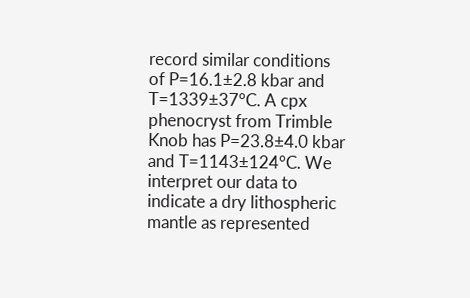record similar conditions of P=16.1±2.8 kbar and T=1339±37°C. A cpx phenocryst from Trimble Knob has P=23.8±4.0 kbar and T=1143±124°C. We interpret our data to indicate a dry lithospheric mantle as represented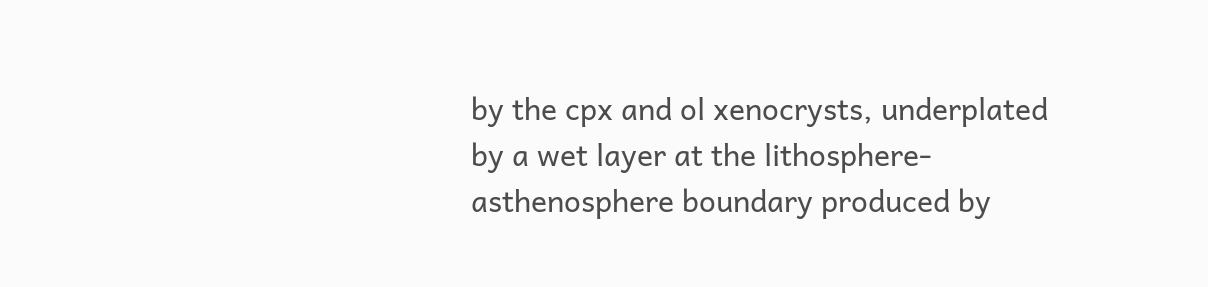by the cpx and ol xenocrysts, underplated by a wet layer at the lithosphere-asthenosphere boundary produced by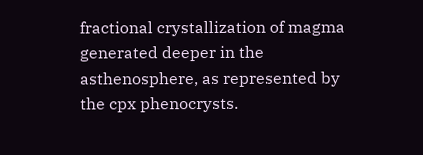fractional crystallization of magma generated deeper in the asthenosphere, as represented by the cpx phenocrysts.